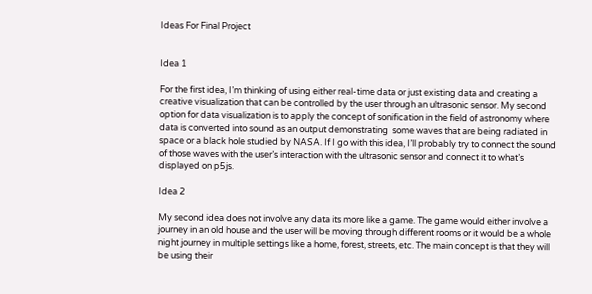Ideas For Final Project


Idea 1

For the first idea, I’m thinking of using either real-time data or just existing data and creating a creative visualization that can be controlled by the user through an ultrasonic sensor. My second option for data visualization is to apply the concept of sonification in the field of astronomy where data is converted into sound as an output demonstrating  some waves that are being radiated in space or a black hole studied by NASA. If I go with this idea, I’ll probably try to connect the sound of those waves with the user’s interaction with the ultrasonic sensor and connect it to what’s displayed on p5js.

Idea 2

My second idea does not involve any data its more like a game. The game would either involve a journey in an old house and the user will be moving through different rooms or it would be a whole night journey in multiple settings like a home, forest, streets, etc. The main concept is that they will be using their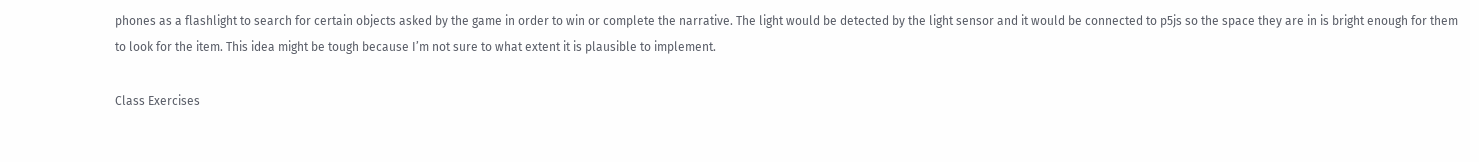phones as a flashlight to search for certain objects asked by the game in order to win or complete the narrative. The light would be detected by the light sensor and it would be connected to p5js so the space they are in is bright enough for them to look for the item. This idea might be tough because I’m not sure to what extent it is plausible to implement.

Class Exercises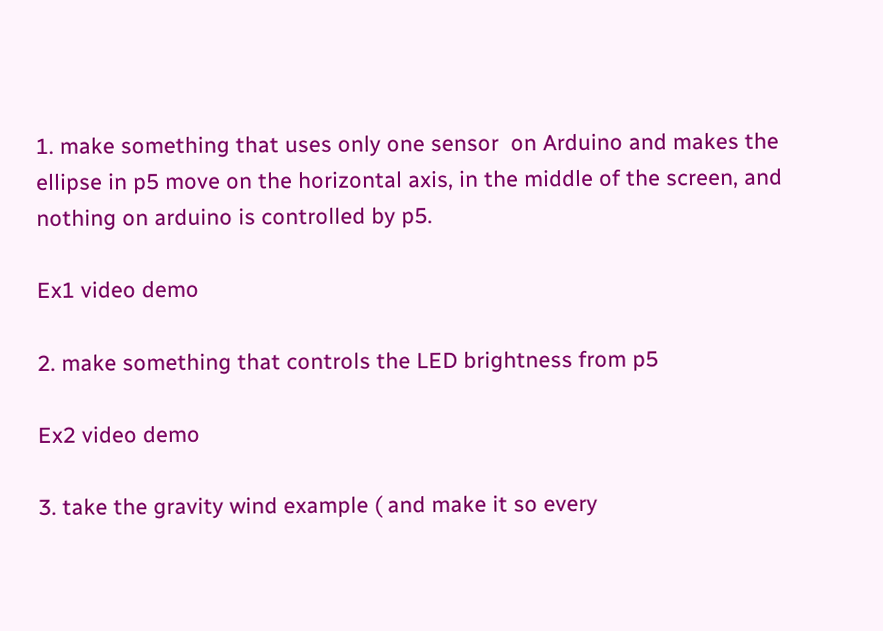1. make something that uses only one sensor  on Arduino and makes the ellipse in p5 move on the horizontal axis, in the middle of the screen, and nothing on arduino is controlled by p5.

Ex1 video demo

2. make something that controls the LED brightness from p5

Ex2 video demo

3. take the gravity wind example ( and make it so every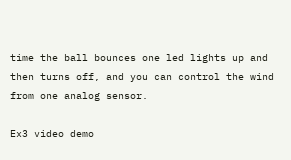time the ball bounces one led lights up and then turns off, and you can control the wind from one analog sensor.

Ex3 video demo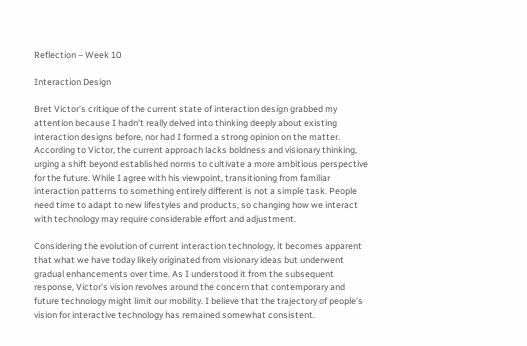Reflection – Week 10

Interaction Design

Bret Victor’s critique of the current state of interaction design grabbed my attention because I hadn’t really delved into thinking deeply about existing interaction designs before, nor had I formed a strong opinion on the matter. According to Victor, the current approach lacks boldness and visionary thinking, urging a shift beyond established norms to cultivate a more ambitious perspective for the future. While I agree with his viewpoint, transitioning from familiar interaction patterns to something entirely different is not a simple task. People need time to adapt to new lifestyles and products, so changing how we interact with technology may require considerable effort and adjustment.

Considering the evolution of current interaction technology, it becomes apparent that what we have today likely originated from visionary ideas but underwent gradual enhancements over time. As I understood it from the subsequent response, Victor’s vision revolves around the concern that contemporary and future technology might limit our mobility. I believe that the trajectory of people’s vision for interactive technology has remained somewhat consistent.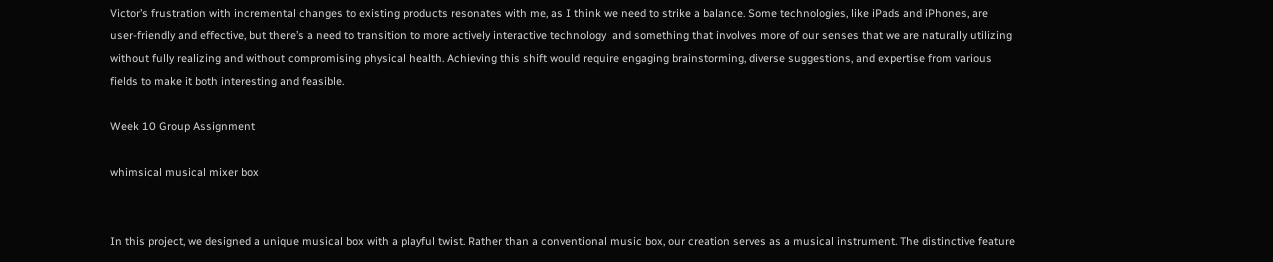Victor’s frustration with incremental changes to existing products resonates with me, as I think we need to strike a balance. Some technologies, like iPads and iPhones, are user-friendly and effective, but there’s a need to transition to more actively interactive technology  and something that involves more of our senses that we are naturally utilizing without fully realizing and without compromising physical health. Achieving this shift would require engaging brainstorming, diverse suggestions, and expertise from various fields to make it both interesting and feasible.

Week 10 Group Assignment

whimsical musical mixer box


In this project, we designed a unique musical box with a playful twist. Rather than a conventional music box, our creation serves as a musical instrument. The distinctive feature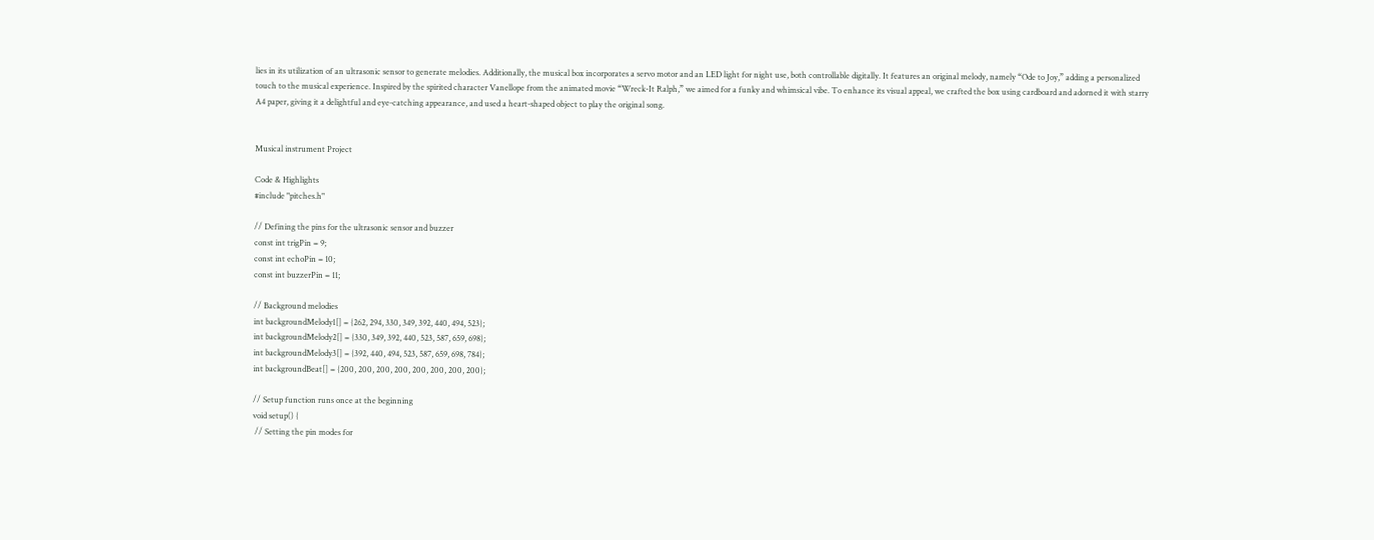lies in its utilization of an ultrasonic sensor to generate melodies. Additionally, the musical box incorporates a servo motor and an LED light for night use, both controllable digitally. It features an original melody, namely “Ode to Joy,” adding a personalized touch to the musical experience. Inspired by the spirited character Vanellope from the animated movie “Wreck-It Ralph,” we aimed for a funky and whimsical vibe. To enhance its visual appeal, we crafted the box using cardboard and adorned it with starry A4 paper, giving it a delightful and eye-catching appearance, and used a heart-shaped object to play the original song.


Musical instrument Project

Code & Highlights
#include "pitches.h"

// Defining the pins for the ultrasonic sensor and buzzer
const int trigPin = 9;
const int echoPin = 10;
const int buzzerPin = 11;

// Background melodies
int backgroundMelody1[] = {262, 294, 330, 349, 392, 440, 494, 523};
int backgroundMelody2[] = {330, 349, 392, 440, 523, 587, 659, 698};
int backgroundMelody3[] = {392, 440, 494, 523, 587, 659, 698, 784};
int backgroundBeat[] = {200, 200, 200, 200, 200, 200, 200, 200};

// Setup function runs once at the beginning
void setup() {
 // Setting the pin modes for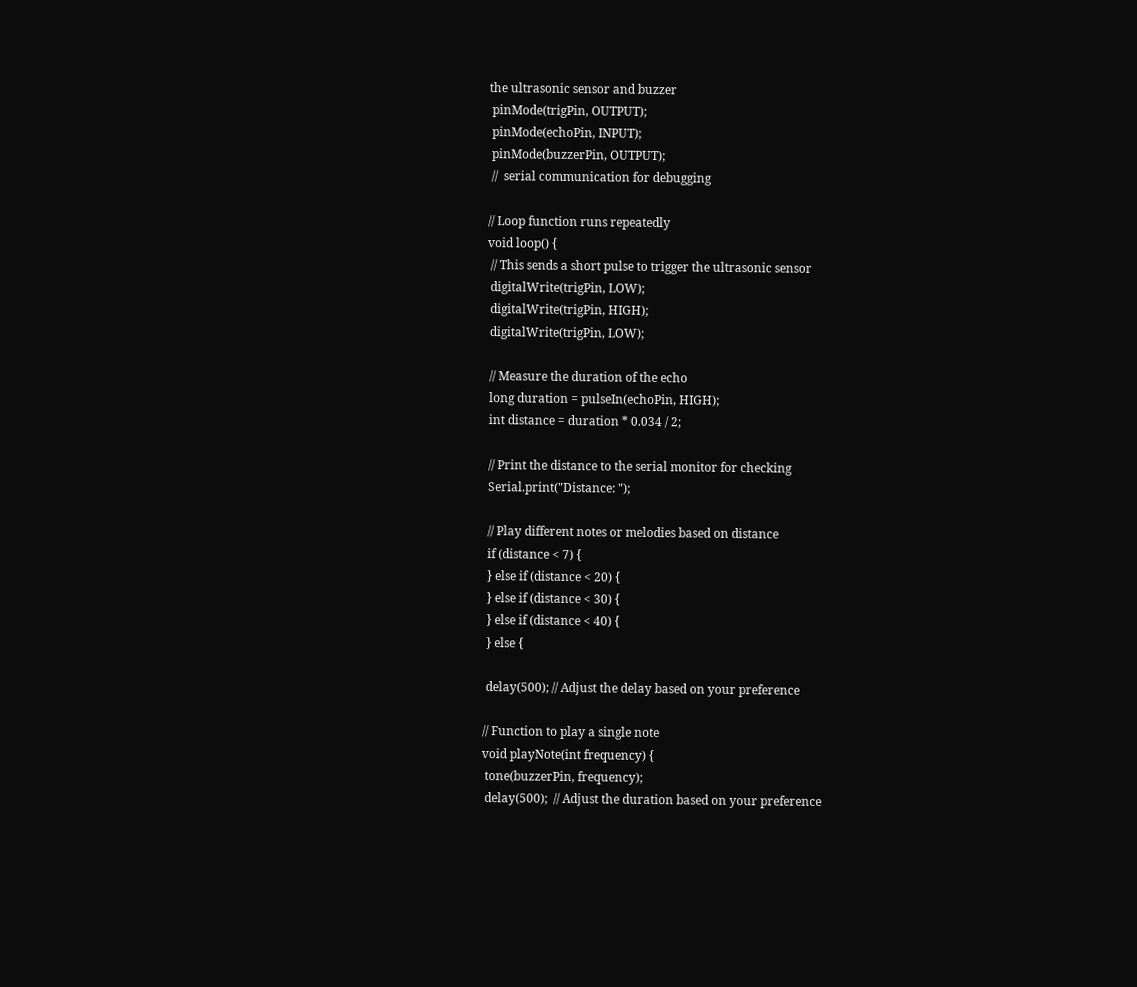the ultrasonic sensor and buzzer
 pinMode(trigPin, OUTPUT);
 pinMode(echoPin, INPUT);
 pinMode(buzzerPin, OUTPUT);
 //  serial communication for debugging

// Loop function runs repeatedly
void loop() {
 // This sends a short pulse to trigger the ultrasonic sensor
 digitalWrite(trigPin, LOW);
 digitalWrite(trigPin, HIGH);
 digitalWrite(trigPin, LOW);

 // Measure the duration of the echo
 long duration = pulseIn(echoPin, HIGH);
 int distance = duration * 0.034 / 2;

 // Print the distance to the serial monitor for checking
 Serial.print("Distance: ");

 // Play different notes or melodies based on distance
 if (distance < 7) {
 } else if (distance < 20) {
 } else if (distance < 30) {
 } else if (distance < 40) {
 } else {

 delay(500); // Adjust the delay based on your preference

// Function to play a single note
void playNote(int frequency) {
 tone(buzzerPin, frequency);
 delay(500);  // Adjust the duration based on your preference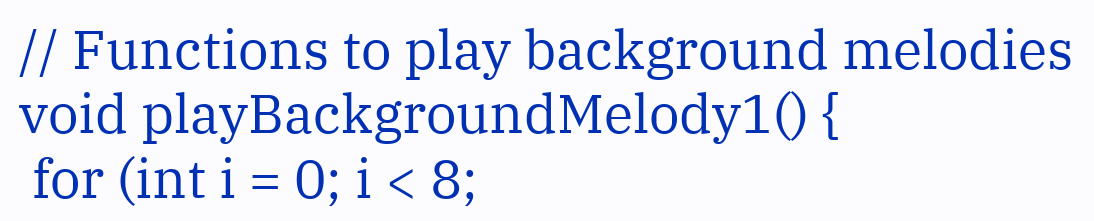// Functions to play background melodies
void playBackgroundMelody1() {
 for (int i = 0; i < 8;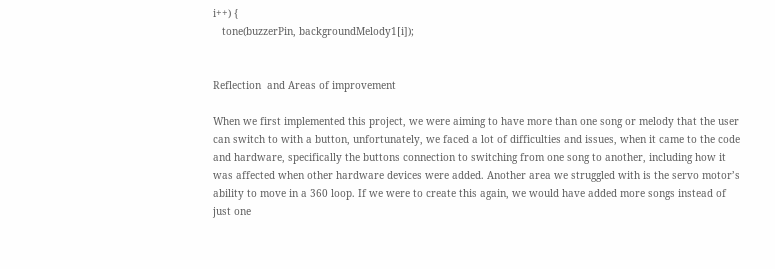i++) {
   tone(buzzerPin, backgroundMelody1[i]);


Reflection  and Areas of improvement

When we first implemented this project, we were aiming to have more than one song or melody that the user can switch to with a button, unfortunately, we faced a lot of difficulties and issues, when it came to the code and hardware, specifically the buttons connection to switching from one song to another, including how it was affected when other hardware devices were added. Another area we struggled with is the servo motor’s ability to move in a 360 loop. If we were to create this again, we would have added more songs instead of just one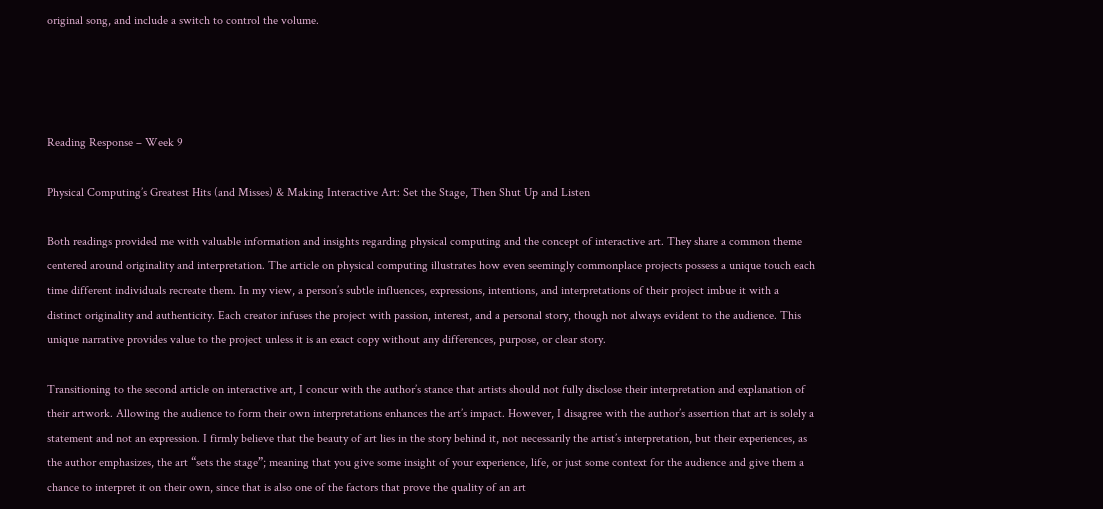original song, and include a switch to control the volume.




Reading Response – Week 9

Physical Computing’s Greatest Hits (and Misses) & Making Interactive Art: Set the Stage, Then Shut Up and Listen

Both readings provided me with valuable information and insights regarding physical computing and the concept of interactive art. They share a common theme centered around originality and interpretation. The article on physical computing illustrates how even seemingly commonplace projects possess a unique touch each time different individuals recreate them. In my view, a person’s subtle influences, expressions, intentions, and interpretations of their project imbue it with a distinct originality and authenticity. Each creator infuses the project with passion, interest, and a personal story, though not always evident to the audience. This unique narrative provides value to the project unless it is an exact copy without any differences, purpose, or clear story.

Transitioning to the second article on interactive art, I concur with the author’s stance that artists should not fully disclose their interpretation and explanation of their artwork. Allowing the audience to form their own interpretations enhances the art’s impact. However, I disagree with the author’s assertion that art is solely a statement and not an expression. I firmly believe that the beauty of art lies in the story behind it, not necessarily the artist’s interpretation, but their experiences, as the author emphasizes, the art “sets the stage”; meaning that you give some insight of your experience, life, or just some context for the audience and give them a chance to interpret it on their own, since that is also one of the factors that prove the quality of an art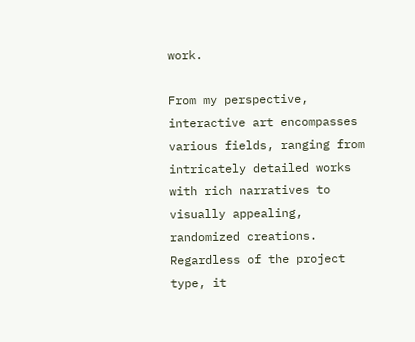work.

From my perspective, interactive art encompasses various fields, ranging from intricately detailed works with rich narratives to visually appealing, randomized creations. Regardless of the project type, it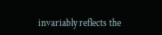invariably reflects the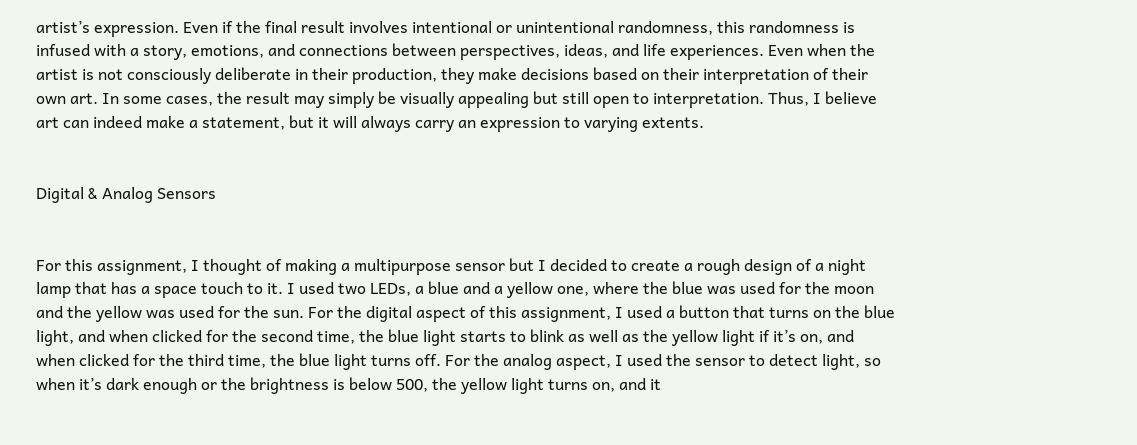artist’s expression. Even if the final result involves intentional or unintentional randomness, this randomness is infused with a story, emotions, and connections between perspectives, ideas, and life experiences. Even when the artist is not consciously deliberate in their production, they make decisions based on their interpretation of their own art. In some cases, the result may simply be visually appealing but still open to interpretation. Thus, I believe art can indeed make a statement, but it will always carry an expression to varying extents.


Digital & Analog Sensors


For this assignment, I thought of making a multipurpose sensor but I decided to create a rough design of a night lamp that has a space touch to it. I used two LEDs, a blue and a yellow one, where the blue was used for the moon and the yellow was used for the sun. For the digital aspect of this assignment, I used a button that turns on the blue light, and when clicked for the second time, the blue light starts to blink as well as the yellow light if it’s on, and when clicked for the third time, the blue light turns off. For the analog aspect, I used the sensor to detect light, so when it’s dark enough or the brightness is below 500, the yellow light turns on, and it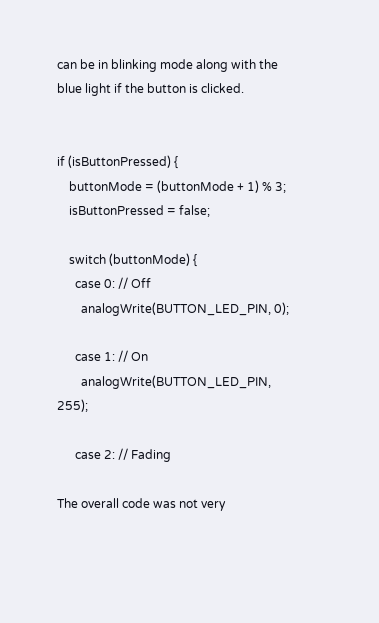can be in blinking mode along with the blue light if the button is clicked.


if (isButtonPressed) {
    buttonMode = (buttonMode + 1) % 3;
    isButtonPressed = false;

    switch (buttonMode) {
      case 0: // Off
        analogWrite(BUTTON_LED_PIN, 0);

      case 1: // On
        analogWrite(BUTTON_LED_PIN, 255);

      case 2: // Fading

The overall code was not very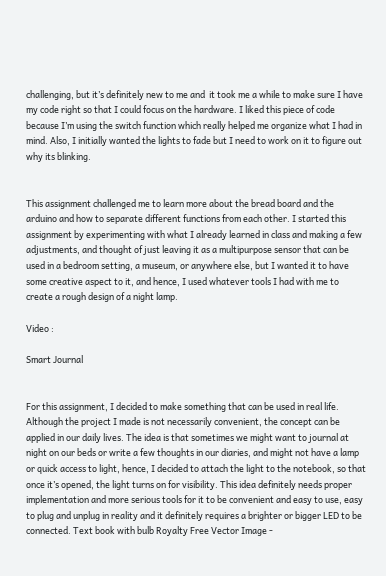challenging, but it’s definitely new to me and  it took me a while to make sure I have my code right so that I could focus on the hardware. I liked this piece of code because I’m using the switch function which really helped me organize what I had in mind. Also, I initially wanted the lights to fade but I need to work on it to figure out why its blinking.


This assignment challenged me to learn more about the bread board and the arduino and how to separate different functions from each other. I started this assignment by experimenting with what I already learned in class and making a few adjustments, and thought of just leaving it as a multipurpose sensor that can be used in a bedroom setting, a museum, or anywhere else, but I wanted it to have some creative aspect to it, and hence, I used whatever tools I had with me to create a rough design of a night lamp.

Video :

Smart Journal


For this assignment, I decided to make something that can be used in real life. Although the project I made is not necessarily convenient, the concept can be applied in our daily lives. The idea is that sometimes we might want to journal at night on our beds or write a few thoughts in our diaries, and might not have a lamp or quick access to light, hence, I decided to attach the light to the notebook, so that once it’s opened, the light turns on for visibility. This idea definitely needs proper implementation and more serious tools for it to be convenient and easy to use, easy to plug and unplug in reality and it definitely requires a brighter or bigger LED to be connected. Text book with bulb Royalty Free Vector Image -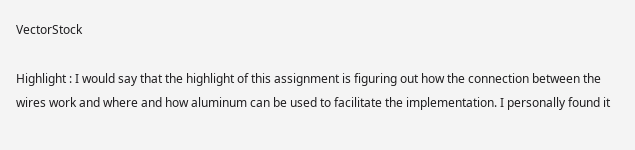VectorStock

Highlight : I would say that the highlight of this assignment is figuring out how the connection between the wires work and where and how aluminum can be used to facilitate the implementation. I personally found it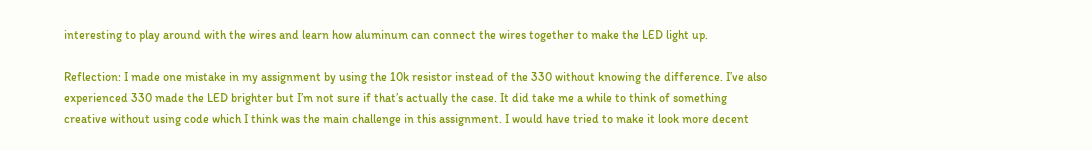interesting to play around with the wires and learn how aluminum can connect the wires together to make the LED light up.

Reflection: I made one mistake in my assignment by using the 10k resistor instead of the 330 without knowing the difference. I’ve also experienced 330 made the LED brighter but I’m not sure if that’s actually the case. It did take me a while to think of something creative without using code which I think was the main challenge in this assignment. I would have tried to make it look more decent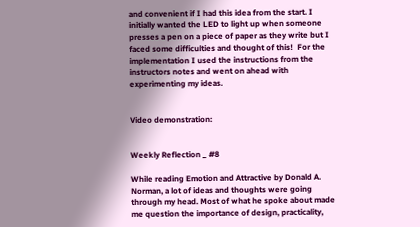and convenient if I had this idea from the start. I initially wanted the LED to light up when someone presses a pen on a piece of paper as they write but I faced some difficulties and thought of this!  For the implementation I used the instructions from the instructors notes and went on ahead with experimenting my ideas.


Video demonstration:


Weekly Reflection _ #8

While reading Emotion and Attractive by Donald A. Norman, a lot of ideas and thoughts were going through my head. Most of what he spoke about made me question the importance of design, practicality,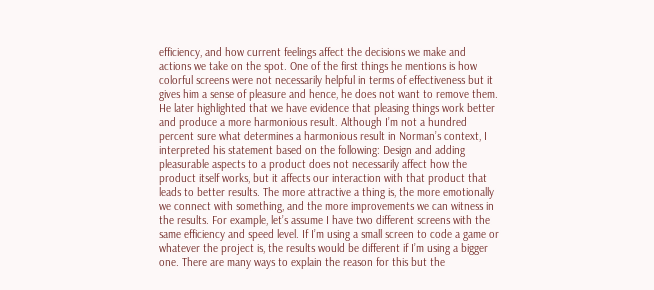efficiency, and how current feelings affect the decisions we make and actions we take on the spot. One of the first things he mentions is how colorful screens were not necessarily helpful in terms of effectiveness but it gives him a sense of pleasure and hence, he does not want to remove them. He later highlighted that we have evidence that pleasing things work better and produce a more harmonious result. Although I’m not a hundred percent sure what determines a harmonious result in Norman’s context, I interpreted his statement based on the following: Design and adding pleasurable aspects to a product does not necessarily affect how the product itself works, but it affects our interaction with that product that leads to better results. The more attractive a thing is, the more emotionally we connect with something, and the more improvements we can witness in the results. For example, let’s assume I have two different screens with the same efficiency and speed level. If I’m using a small screen to code a game or whatever the project is, the results would be different if I’m using a bigger one. There are many ways to explain the reason for this but the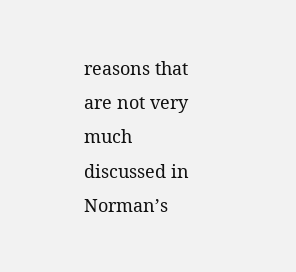reasons that are not very much discussed in Norman’s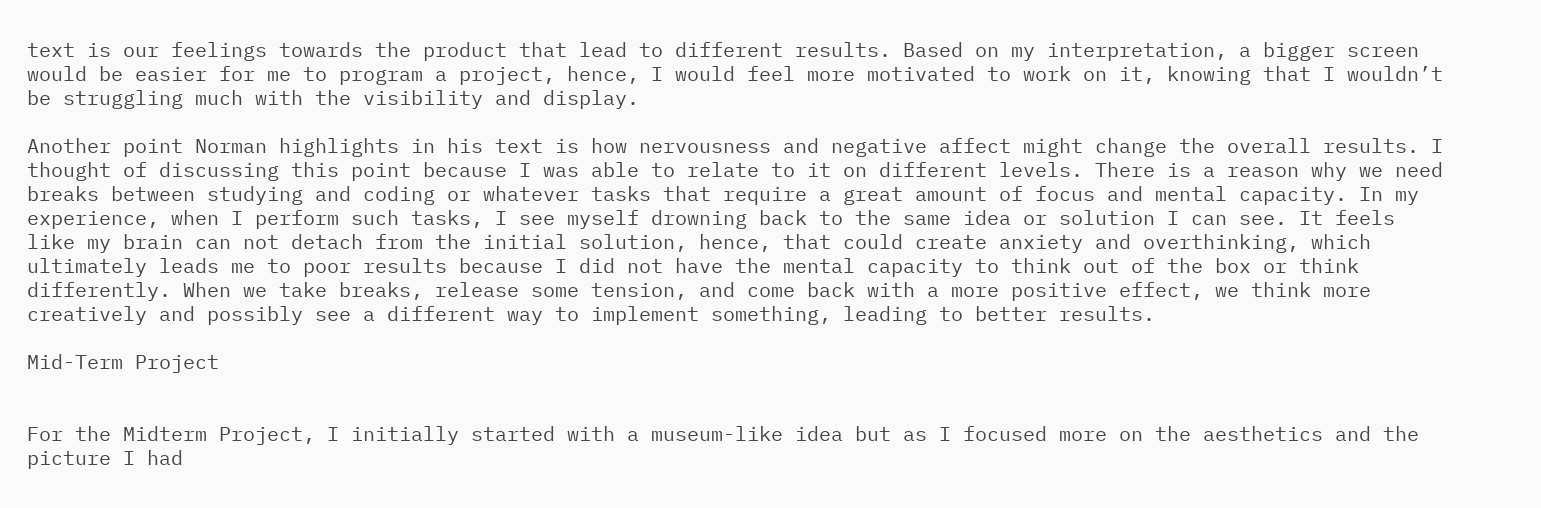text is our feelings towards the product that lead to different results. Based on my interpretation, a bigger screen would be easier for me to program a project, hence, I would feel more motivated to work on it, knowing that I wouldn’t be struggling much with the visibility and display.

Another point Norman highlights in his text is how nervousness and negative affect might change the overall results. I thought of discussing this point because I was able to relate to it on different levels. There is a reason why we need breaks between studying and coding or whatever tasks that require a great amount of focus and mental capacity. In my experience, when I perform such tasks, I see myself drowning back to the same idea or solution I can see. It feels like my brain can not detach from the initial solution, hence, that could create anxiety and overthinking, which ultimately leads me to poor results because I did not have the mental capacity to think out of the box or think differently. When we take breaks, release some tension, and come back with a more positive effect, we think more creatively and possibly see a different way to implement something, leading to better results.

Mid-Term Project


For the Midterm Project, I initially started with a museum-like idea but as I focused more on the aesthetics and the picture I had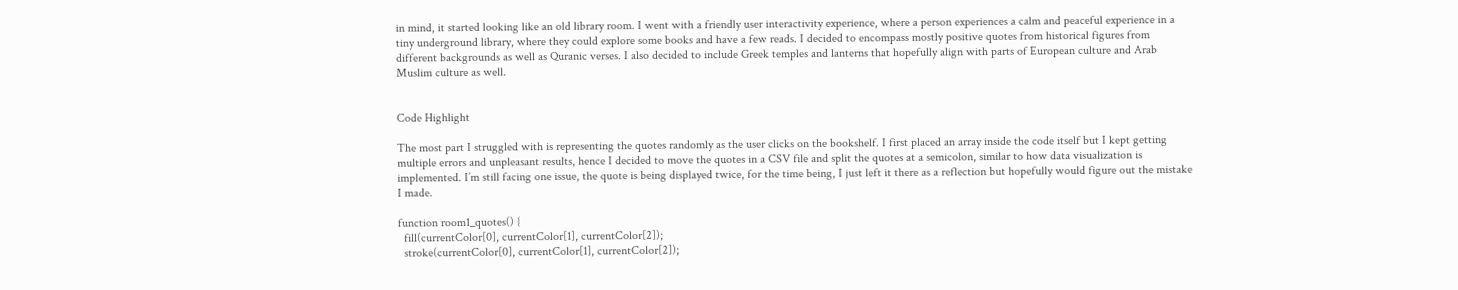in mind, it started looking like an old library room. I went with a friendly user interactivity experience, where a person experiences a calm and peaceful experience in a tiny underground library, where they could explore some books and have a few reads. I decided to encompass mostly positive quotes from historical figures from different backgrounds as well as Quranic verses. I also decided to include Greek temples and lanterns that hopefully align with parts of European culture and Arab Muslim culture as well.


Code Highlight

The most part I struggled with is representing the quotes randomly as the user clicks on the bookshelf. I first placed an array inside the code itself but I kept getting multiple errors and unpleasant results, hence I decided to move the quotes in a CSV file and split the quotes at a semicolon, similar to how data visualization is implemented. I’m still facing one issue, the quote is being displayed twice, for the time being, I just left it there as a reflection but hopefully would figure out the mistake I made.

function room1_quotes() {
  fill(currentColor[0], currentColor[1], currentColor[2]);
  stroke(currentColor[0], currentColor[1], currentColor[2]);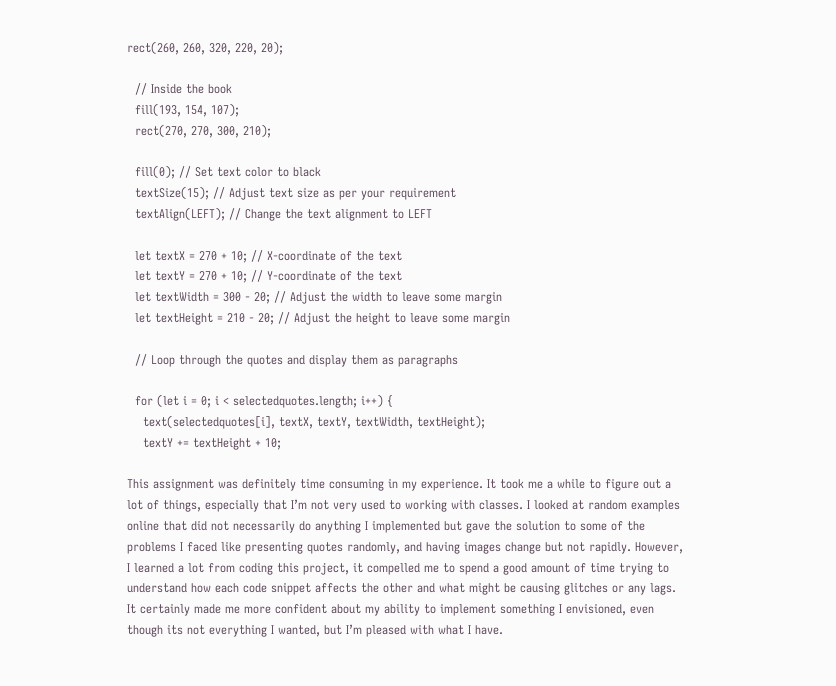rect(260, 260, 320, 220, 20);

  // Inside the book
  fill(193, 154, 107);
  rect(270, 270, 300, 210);

  fill(0); // Set text color to black
  textSize(15); // Adjust text size as per your requirement
  textAlign(LEFT); // Change the text alignment to LEFT

  let textX = 270 + 10; // X-coordinate of the text
  let textY = 270 + 10; // Y-coordinate of the text
  let textWidth = 300 - 20; // Adjust the width to leave some margin
  let textHeight = 210 - 20; // Adjust the height to leave some margin

  // Loop through the quotes and display them as paragraphs

  for (let i = 0; i < selectedquotes.length; i++) {
    text(selectedquotes[i], textX, textY, textWidth, textHeight);
    textY += textHeight + 10;

This assignment was definitely time consuming in my experience. It took me a while to figure out a lot of things, especially that I’m not very used to working with classes. I looked at random examples online that did not necessarily do anything I implemented but gave the solution to some of the problems I faced like presenting quotes randomly, and having images change but not rapidly. However, I learned a lot from coding this project, it compelled me to spend a good amount of time trying to understand how each code snippet affects the other and what might be causing glitches or any lags. It certainly made me more confident about my ability to implement something I envisioned, even though its not everything I wanted, but I’m pleased with what I have.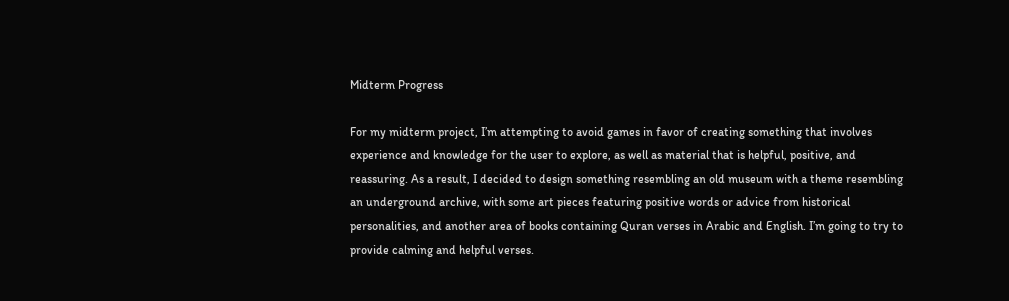Midterm Progress

For my midterm project, I’m attempting to avoid games in favor of creating something that involves experience and knowledge for the user to explore, as well as material that is helpful, positive, and reassuring. As a result, I decided to design something resembling an old museum with a theme resembling an underground archive, with some art pieces featuring positive words or advice from historical personalities, and another area of books containing Quran verses in Arabic and English. I’m going to try to provide calming and helpful verses.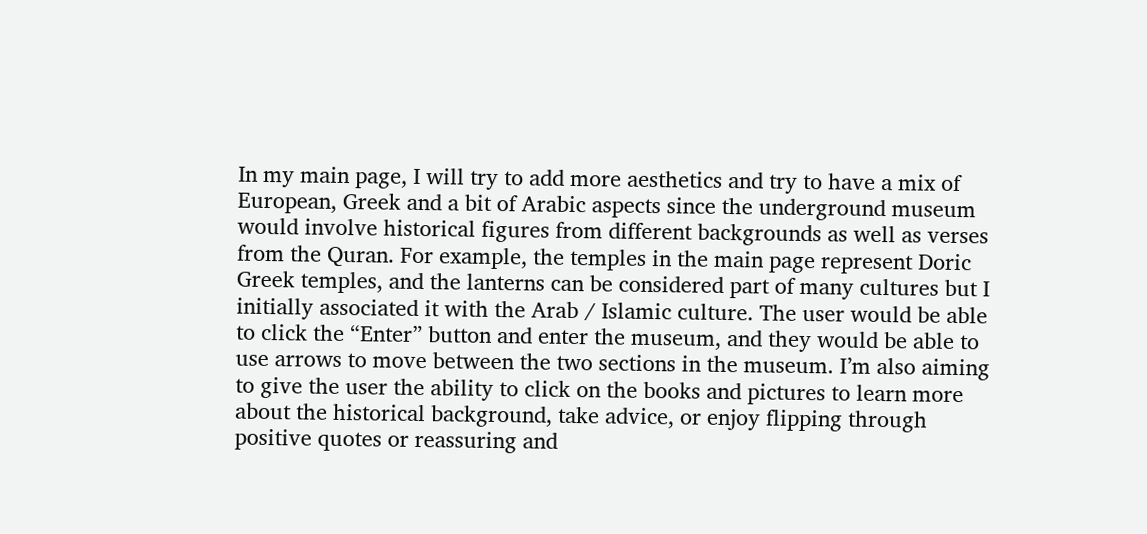In my main page, I will try to add more aesthetics and try to have a mix of European, Greek and a bit of Arabic aspects since the underground museum would involve historical figures from different backgrounds as well as verses from the Quran. For example, the temples in the main page represent Doric Greek temples, and the lanterns can be considered part of many cultures but I initially associated it with the Arab / Islamic culture. The user would be able to click the “Enter” button and enter the museum, and they would be able to use arrows to move between the two sections in the museum. I’m also aiming to give the user the ability to click on the books and pictures to learn more about the historical background, take advice, or enjoy flipping through  positive quotes or reassuring and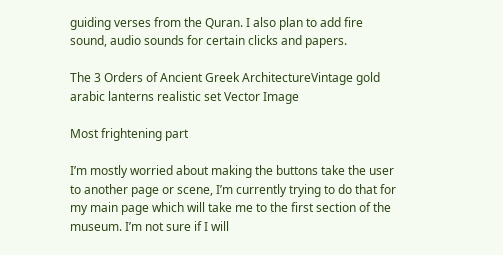guiding verses from the Quran. I also plan to add fire sound, audio sounds for certain clicks and papers.

The 3 Orders of Ancient Greek ArchitectureVintage gold arabic lanterns realistic set Vector Image

Most frightening part

I’m mostly worried about making the buttons take the user to another page or scene, I’m currently trying to do that for my main page which will take me to the first section of the museum. I’m not sure if I will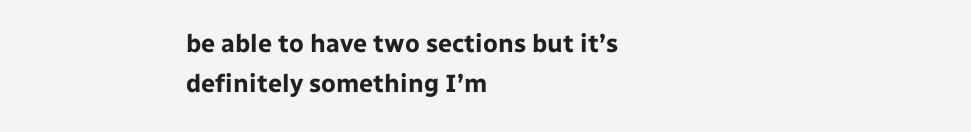be able to have two sections but it’s definitely something I’m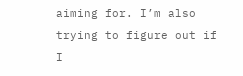aiming for. I’m also trying to figure out if I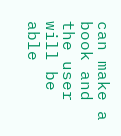can make a book and the user will be able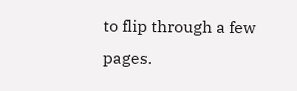to flip through a few pages.